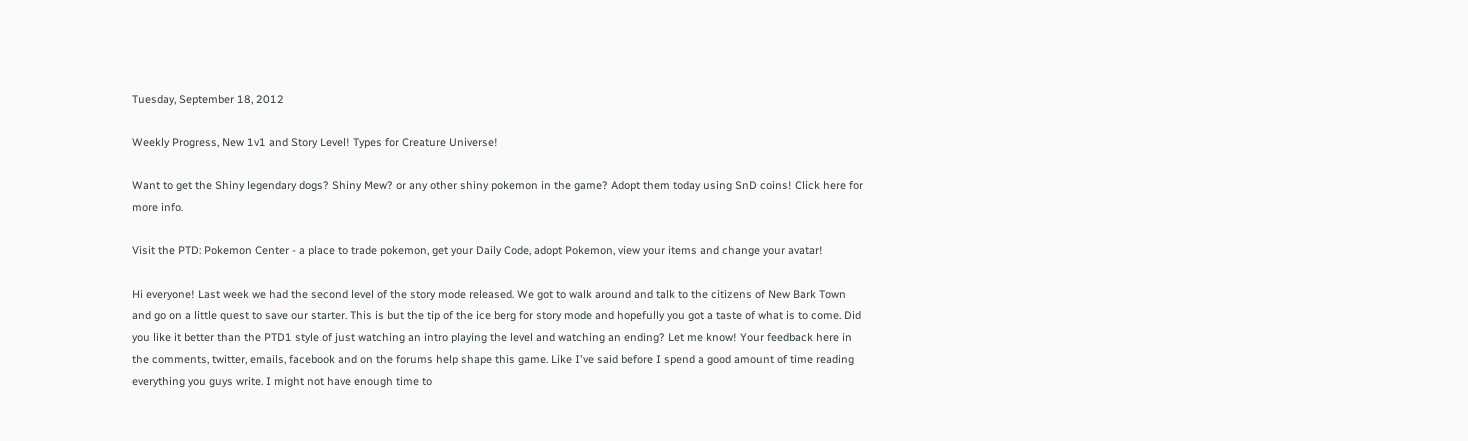Tuesday, September 18, 2012

Weekly Progress, New 1v1 and Story Level! Types for Creature Universe!

Want to get the Shiny legendary dogs? Shiny Mew? or any other shiny pokemon in the game? Adopt them today using SnD coins! Click here for more info.

Visit the PTD: Pokemon Center - a place to trade pokemon, get your Daily Code, adopt Pokemon, view your items and change your avatar!

Hi everyone! Last week we had the second level of the story mode released. We got to walk around and talk to the citizens of New Bark Town and go on a little quest to save our starter. This is but the tip of the ice berg for story mode and hopefully you got a taste of what is to come. Did you like it better than the PTD1 style of just watching an intro playing the level and watching an ending? Let me know! Your feedback here in the comments, twitter, emails, facebook and on the forums help shape this game. Like I've said before I spend a good amount of time reading everything you guys write. I might not have enough time to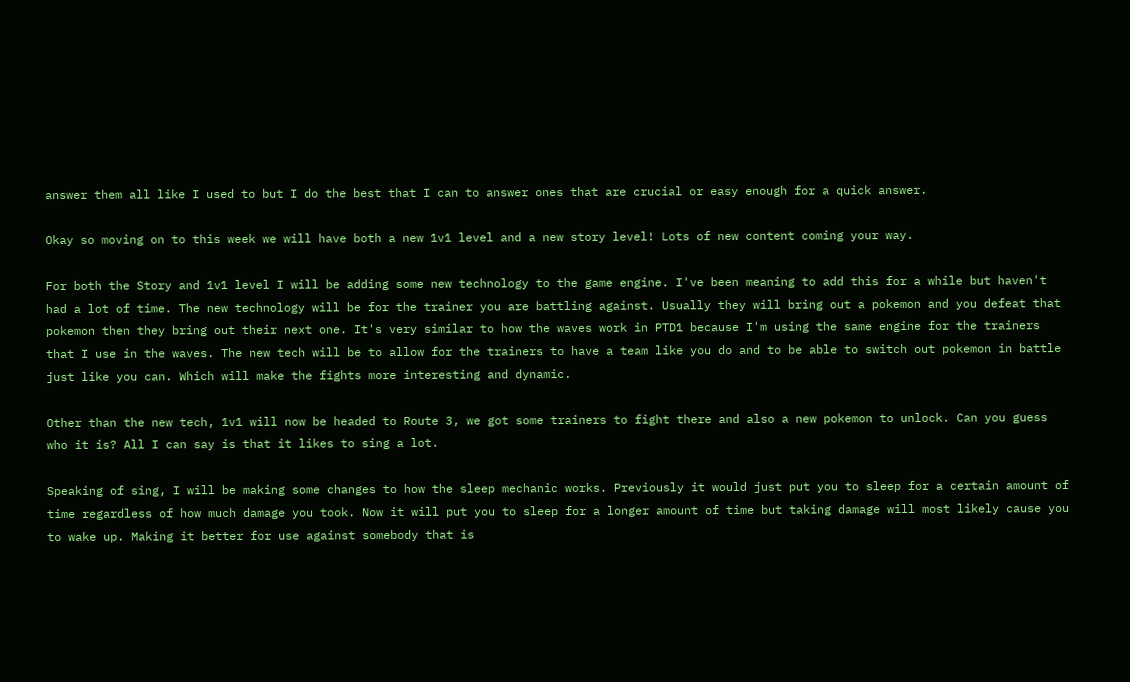answer them all like I used to but I do the best that I can to answer ones that are crucial or easy enough for a quick answer.

Okay so moving on to this week we will have both a new 1v1 level and a new story level! Lots of new content coming your way.

For both the Story and 1v1 level I will be adding some new technology to the game engine. I've been meaning to add this for a while but haven't had a lot of time. The new technology will be for the trainer you are battling against. Usually they will bring out a pokemon and you defeat that pokemon then they bring out their next one. It's very similar to how the waves work in PTD1 because I'm using the same engine for the trainers that I use in the waves. The new tech will be to allow for the trainers to have a team like you do and to be able to switch out pokemon in battle just like you can. Which will make the fights more interesting and dynamic.

Other than the new tech, 1v1 will now be headed to Route 3, we got some trainers to fight there and also a new pokemon to unlock. Can you guess who it is? All I can say is that it likes to sing a lot.

Speaking of sing, I will be making some changes to how the sleep mechanic works. Previously it would just put you to sleep for a certain amount of time regardless of how much damage you took. Now it will put you to sleep for a longer amount of time but taking damage will most likely cause you to wake up. Making it better for use against somebody that is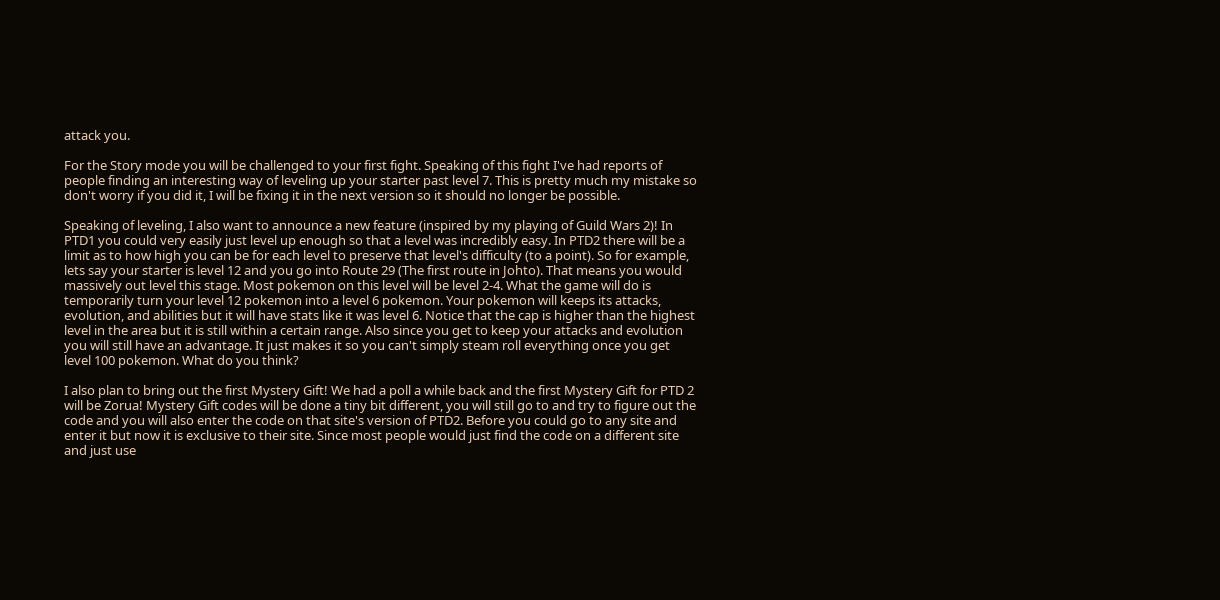attack you.

For the Story mode you will be challenged to your first fight. Speaking of this fight I've had reports of people finding an interesting way of leveling up your starter past level 7. This is pretty much my mistake so don't worry if you did it, I will be fixing it in the next version so it should no longer be possible.

Speaking of leveling, I also want to announce a new feature (inspired by my playing of Guild Wars 2)! In PTD1 you could very easily just level up enough so that a level was incredibly easy. In PTD2 there will be a limit as to how high you can be for each level to preserve that level's difficulty (to a point). So for example, lets say your starter is level 12 and you go into Route 29 (The first route in Johto). That means you would massively out level this stage. Most pokemon on this level will be level 2-4. What the game will do is temporarily turn your level 12 pokemon into a level 6 pokemon. Your pokemon will keeps its attacks, evolution, and abilities but it will have stats like it was level 6. Notice that the cap is higher than the highest level in the area but it is still within a certain range. Also since you get to keep your attacks and evolution you will still have an advantage. It just makes it so you can't simply steam roll everything once you get level 100 pokemon. What do you think?

I also plan to bring out the first Mystery Gift! We had a poll a while back and the first Mystery Gift for PTD 2 will be Zorua! Mystery Gift codes will be done a tiny bit different, you will still go to and try to figure out the code and you will also enter the code on that site's version of PTD2. Before you could go to any site and enter it but now it is exclusive to their site. Since most people would just find the code on a different site and just use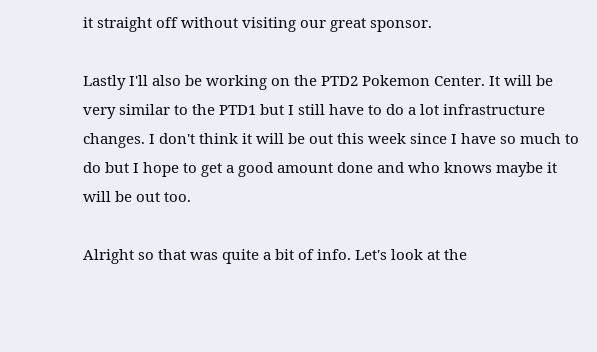it straight off without visiting our great sponsor.

Lastly I'll also be working on the PTD2 Pokemon Center. It will be very similar to the PTD1 but I still have to do a lot infrastructure changes. I don't think it will be out this week since I have so much to do but I hope to get a good amount done and who knows maybe it will be out too.

Alright so that was quite a bit of info. Let's look at the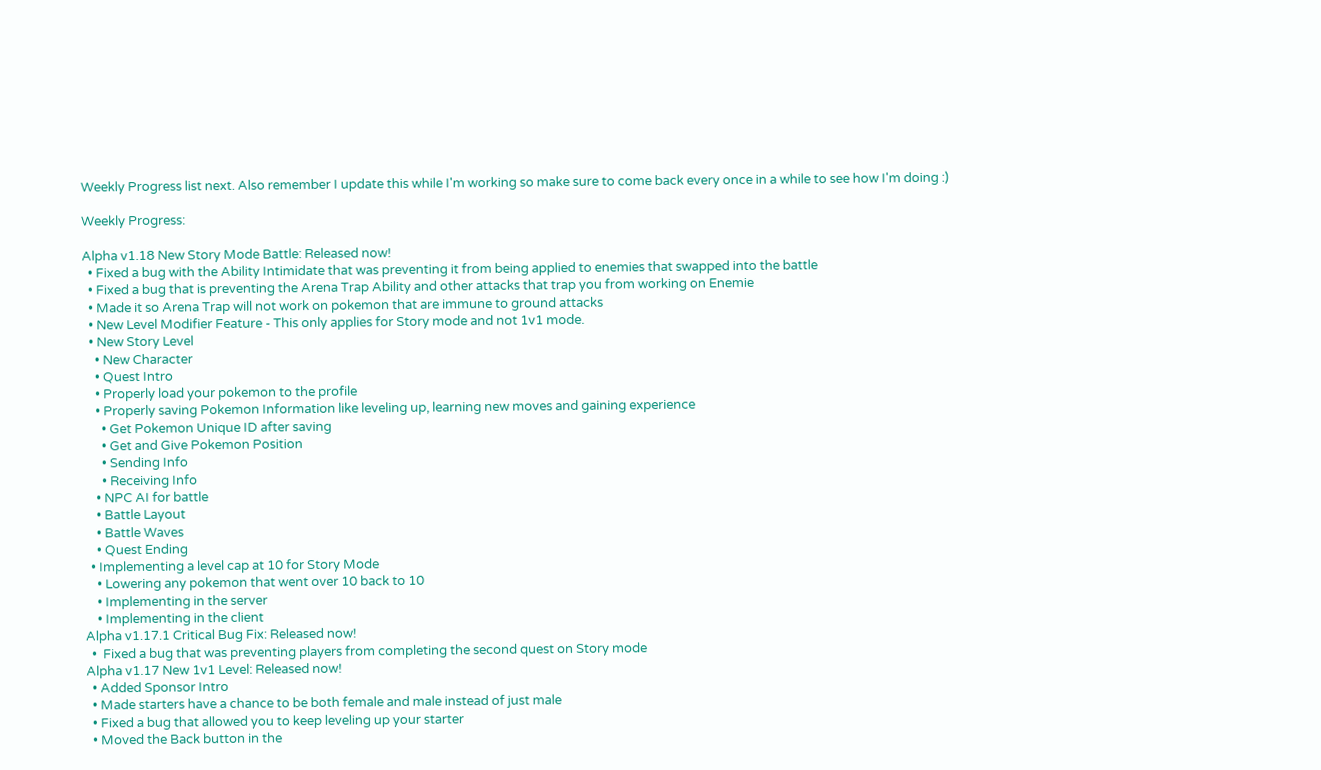Weekly Progress list next. Also remember I update this while I'm working so make sure to come back every once in a while to see how I'm doing :)

Weekly Progress:

Alpha v1.18 New Story Mode Battle: Released now!
  • Fixed a bug with the Ability Intimidate that was preventing it from being applied to enemies that swapped into the battle
  • Fixed a bug that is preventing the Arena Trap Ability and other attacks that trap you from working on Enemie
  • Made it so Arena Trap will not work on pokemon that are immune to ground attacks
  • New Level Modifier Feature - This only applies for Story mode and not 1v1 mode.
  • New Story Level
    • New Character
    • Quest Intro
    • Properly load your pokemon to the profile
    • Properly saving Pokemon Information like leveling up, learning new moves and gaining experience
      • Get Pokemon Unique ID after saving
      • Get and Give Pokemon Position
      • Sending Info
      • Receiving Info
    • NPC AI for battle
    • Battle Layout
    • Battle Waves
    • Quest Ending
  • Implementing a level cap at 10 for Story Mode
    • Lowering any pokemon that went over 10 back to 10
    • Implementing in the server
    • Implementing in the client
Alpha v1.17.1 Critical Bug Fix: Released now!
  •  Fixed a bug that was preventing players from completing the second quest on Story mode
Alpha v1.17 New 1v1 Level: Released now!
  • Added Sponsor Intro
  • Made starters have a chance to be both female and male instead of just male
  • Fixed a bug that allowed you to keep leveling up your starter
  • Moved the Back button in the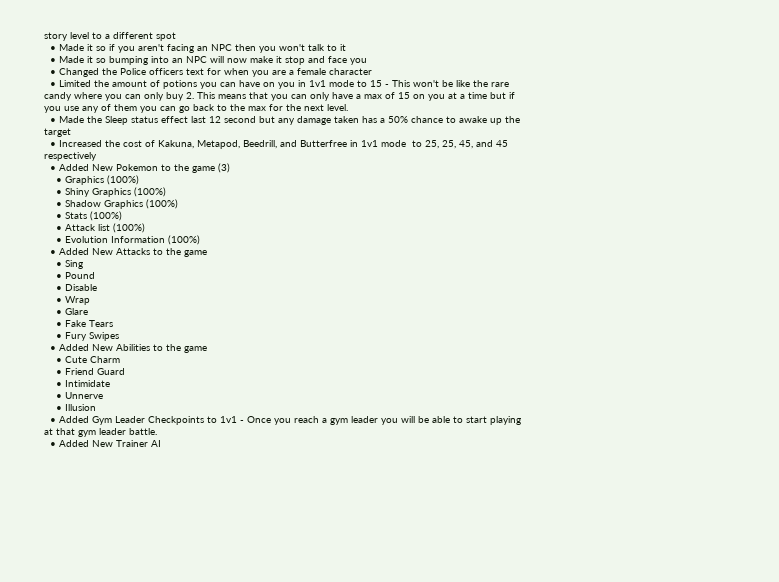story level to a different spot
  • Made it so if you aren't facing an NPC then you won't talk to it
  • Made it so bumping into an NPC will now make it stop and face you
  • Changed the Police officers text for when you are a female character
  • Limited the amount of potions you can have on you in 1v1 mode to 15 - This won't be like the rare candy where you can only buy 2. This means that you can only have a max of 15 on you at a time but if you use any of them you can go back to the max for the next level.
  • Made the Sleep status effect last 12 second but any damage taken has a 50% chance to awake up the target
  • Increased the cost of Kakuna, Metapod, Beedrill, and Butterfree in 1v1 mode  to 25, 25, 45, and 45 respectively
  • Added New Pokemon to the game (3)
    • Graphics (100%)
    • Shiny Graphics (100%)
    • Shadow Graphics (100%)
    • Stats (100%)
    • Attack list (100%)
    • Evolution Information (100%)
  • Added New Attacks to the game
    • Sing
    • Pound
    • Disable
    • Wrap
    • Glare
    • Fake Tears
    • Fury Swipes
  • Added New Abilities to the game
    • Cute Charm
    • Friend Guard
    • Intimidate
    • Unnerve
    • Illusion
  • Added Gym Leader Checkpoints to 1v1 - Once you reach a gym leader you will be able to start playing at that gym leader battle.
  • Added New Trainer AI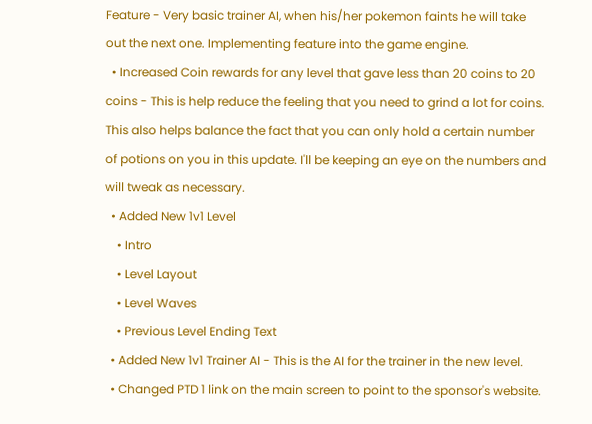Feature - Very basic trainer AI, when his/her pokemon faints he will take out the next one. Implementing feature into the game engine.
  • Increased Coin rewards for any level that gave less than 20 coins to 20 coins - This is help reduce the feeling that you need to grind a lot for coins. This also helps balance the fact that you can only hold a certain number of potions on you in this update. I'll be keeping an eye on the numbers and will tweak as necessary.
  • Added New 1v1 Level
    • Intro
    • Level Layout
    • Level Waves
    • Previous Level Ending Text
  • Added New 1v1 Trainer AI - This is the AI for the trainer in the new level.
  • Changed PTD 1 link on the main screen to point to the sponsor's website.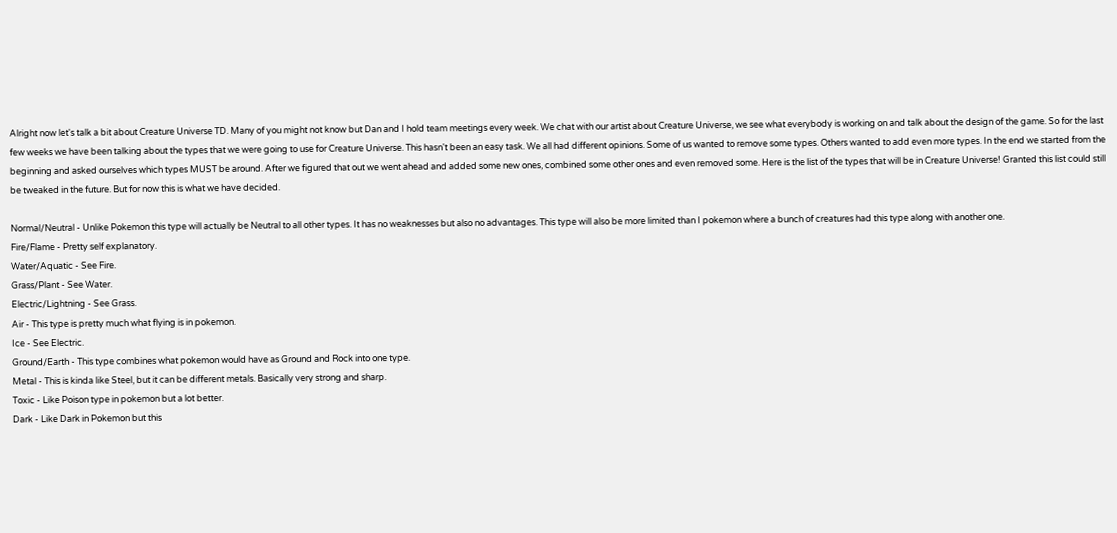Alright now let's talk a bit about Creature Universe TD. Many of you might not know but Dan and I hold team meetings every week. We chat with our artist about Creature Universe, we see what everybody is working on and talk about the design of the game. So for the last few weeks we have been talking about the types that we were going to use for Creature Universe. This hasn't been an easy task. We all had different opinions. Some of us wanted to remove some types. Others wanted to add even more types. In the end we started from the beginning and asked ourselves which types MUST be around. After we figured that out we went ahead and added some new ones, combined some other ones and even removed some. Here is the list of the types that will be in Creature Universe! Granted this list could still be tweaked in the future. But for now this is what we have decided.

Normal/Neutral - Unlike Pokemon this type will actually be Neutral to all other types. It has no weaknesses but also no advantages. This type will also be more limited than I pokemon where a bunch of creatures had this type along with another one.
Fire/Flame - Pretty self explanatory.
Water/Aquatic - See Fire.
Grass/Plant - See Water.
Electric/Lightning - See Grass.
Air - This type is pretty much what flying is in pokemon.
Ice - See Electric.
Ground/Earth - This type combines what pokemon would have as Ground and Rock into one type.
Metal - This is kinda like Steel, but it can be different metals. Basically very strong and sharp.
Toxic - Like Poison type in pokemon but a lot better.
Dark - Like Dark in Pokemon but this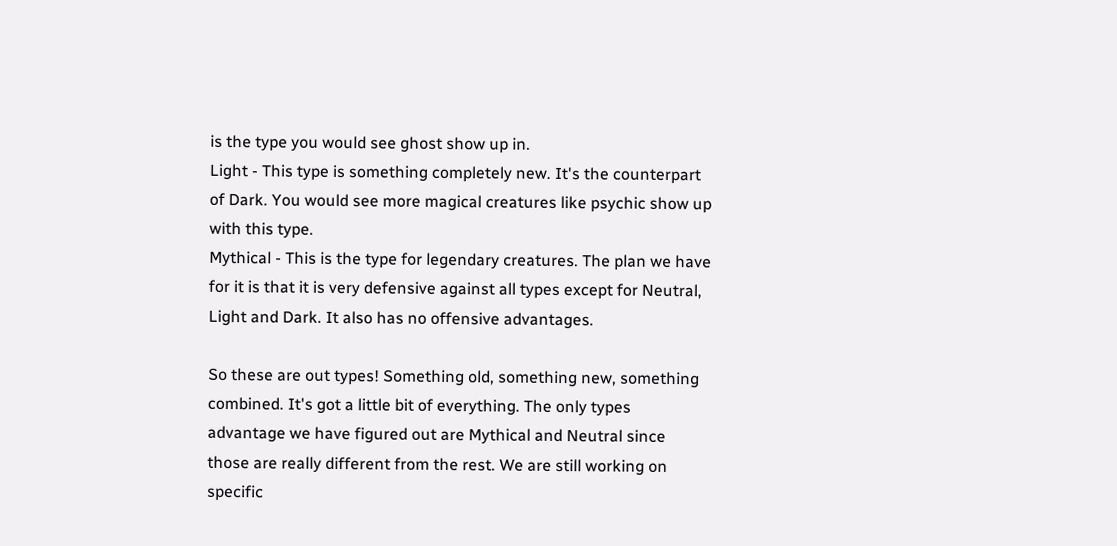is the type you would see ghost show up in.
Light - This type is something completely new. It's the counterpart of Dark. You would see more magical creatures like psychic show up with this type.
Mythical - This is the type for legendary creatures. The plan we have for it is that it is very defensive against all types except for Neutral, Light and Dark. It also has no offensive advantages.

So these are out types! Something old, something new, something combined. It's got a little bit of everything. The only types advantage we have figured out are Mythical and Neutral since those are really different from the rest. We are still working on specific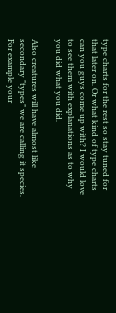type charts for the rest so stay tuned for that later on. Or what kind of type charts can you guys come up with? I would love to see them with explanations as to why you did what you did.

Also creatures will have almost like secondary "types" we are calling it species. For example your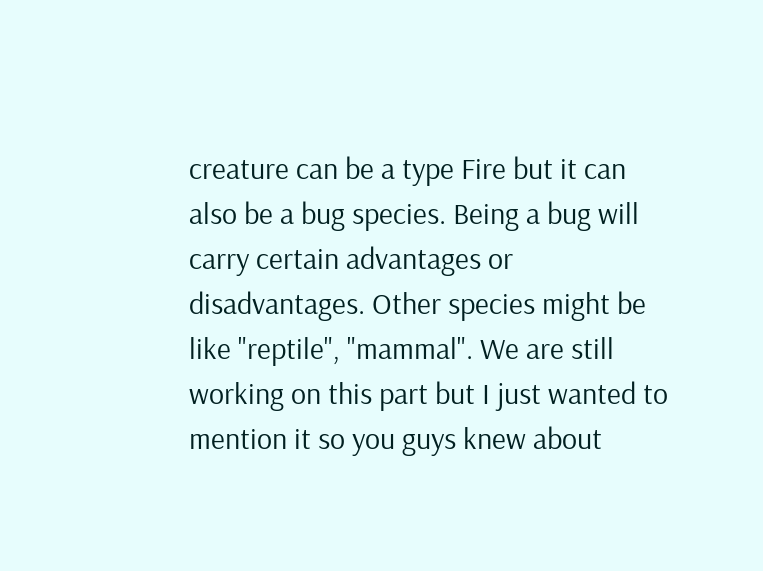creature can be a type Fire but it can also be a bug species. Being a bug will carry certain advantages or disadvantages. Other species might be like "reptile", "mammal". We are still working on this part but I just wanted to mention it so you guys knew about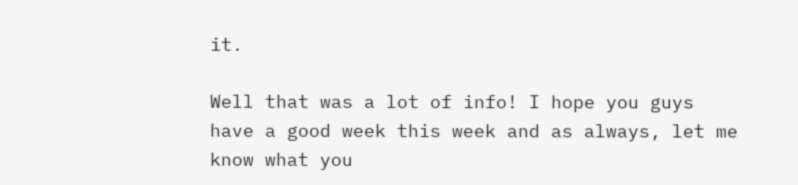it.

Well that was a lot of info! I hope you guys have a good week this week and as always, let me know what you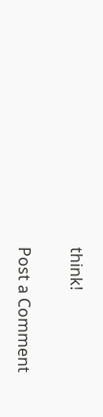think!


Post a Comment